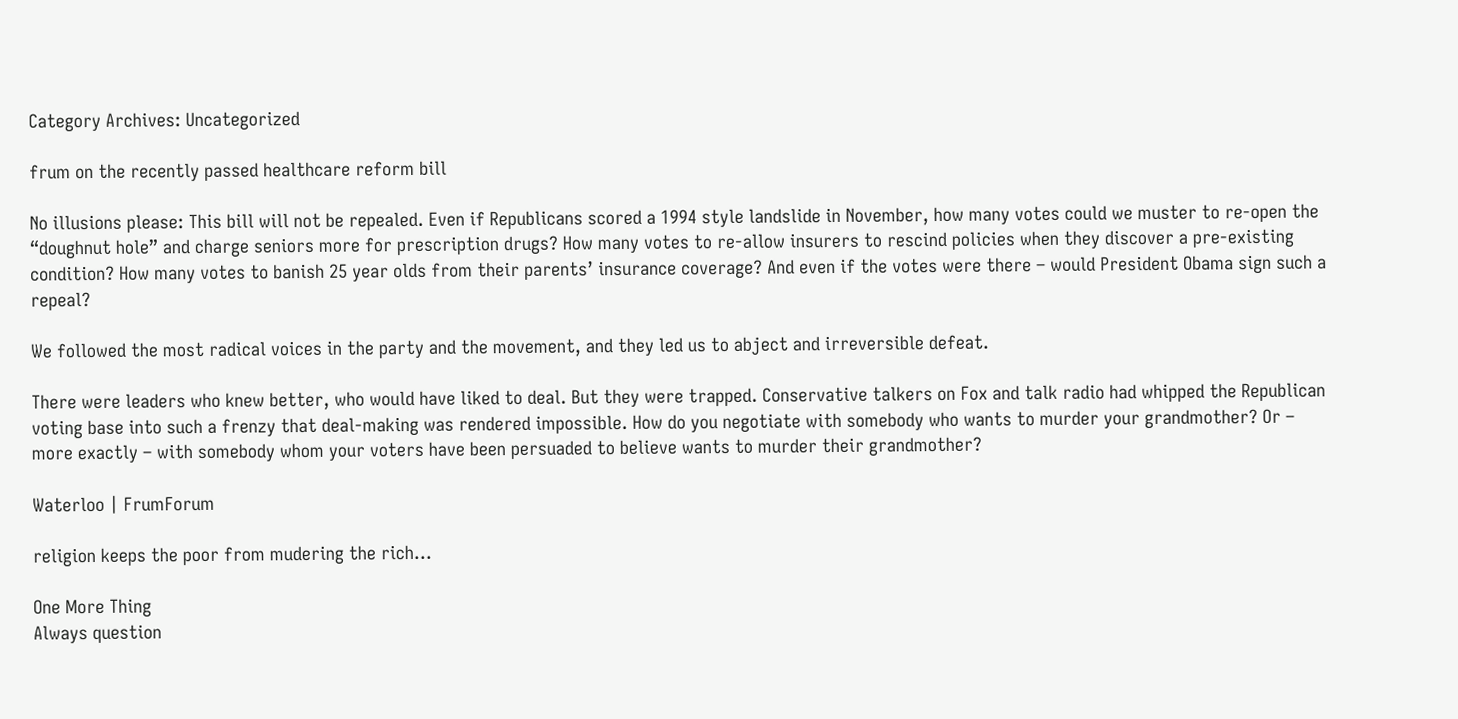Category Archives: Uncategorized

frum on the recently passed healthcare reform bill

No illusions please: This bill will not be repealed. Even if Republicans scored a 1994 style landslide in November, how many votes could we muster to re-open the “doughnut hole” and charge seniors more for prescription drugs? How many votes to re-allow insurers to rescind policies when they discover a pre-existing condition? How many votes to banish 25 year olds from their parents’ insurance coverage? And even if the votes were there – would President Obama sign such a repeal?

We followed the most radical voices in the party and the movement, and they led us to abject and irreversible defeat.

There were leaders who knew better, who would have liked to deal. But they were trapped. Conservative talkers on Fox and talk radio had whipped the Republican voting base into such a frenzy that deal-making was rendered impossible. How do you negotiate with somebody who wants to murder your grandmother? Or – more exactly – with somebody whom your voters have been persuaded to believe wants to murder their grandmother?

Waterloo | FrumForum

religion keeps the poor from mudering the rich…

One More Thing
Always question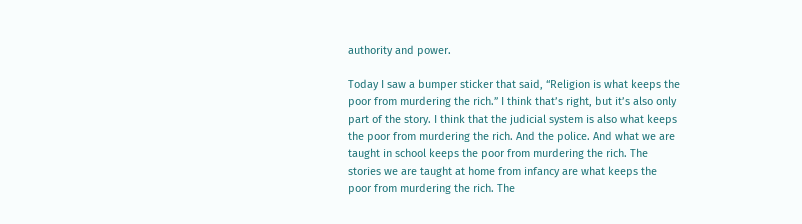authority and power.

Today I saw a bumper sticker that said, “Religion is what keeps the poor from murdering the rich.” I think that’s right, but it’s also only part of the story. I think that the judicial system is also what keeps the poor from murdering the rich. And the police. And what we are taught in school keeps the poor from murdering the rich. The stories we are taught at home from infancy are what keeps the poor from murdering the rich. The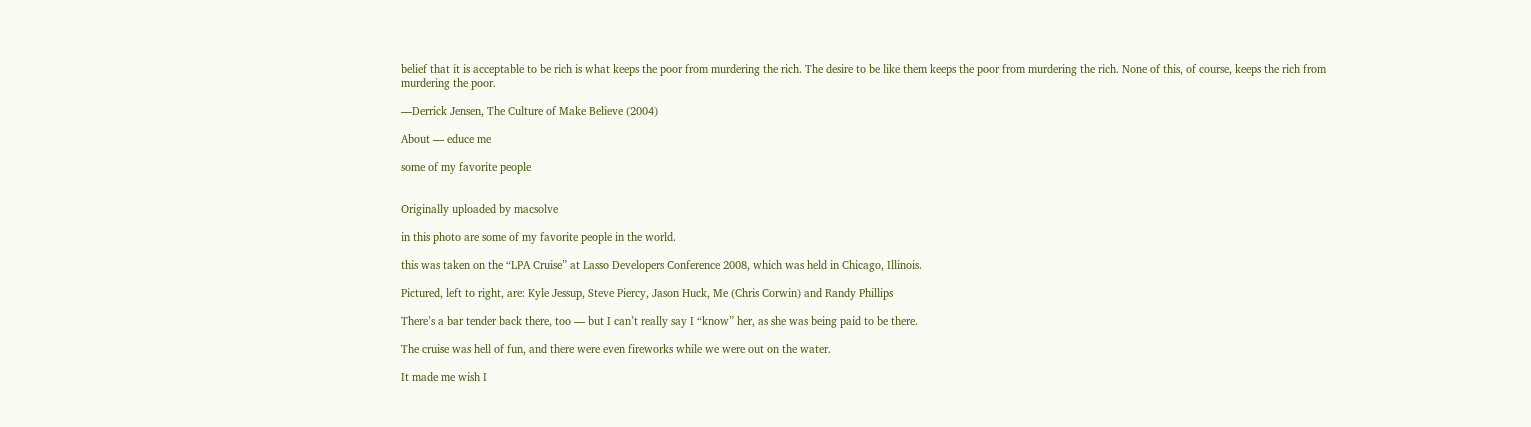belief that it is acceptable to be rich is what keeps the poor from murdering the rich. The desire to be like them keeps the poor from murdering the rich. None of this, of course, keeps the rich from murdering the poor.

—Derrick Jensen, The Culture of Make Believe (2004)

About — educe me

some of my favorite people


Originally uploaded by macsolve

in this photo are some of my favorite people in the world.

this was taken on the “LPA Cruise” at Lasso Developers Conference 2008, which was held in Chicago, Illinois.

Pictured, left to right, are: Kyle Jessup, Steve Piercy, Jason Huck, Me (Chris Corwin) and Randy Phillips

There’s a bar tender back there, too — but I can’t really say I “know” her, as she was being paid to be there.

The cruise was hell of fun, and there were even fireworks while we were out on the water.

It made me wish I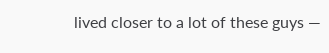lived closer to a lot of these guys —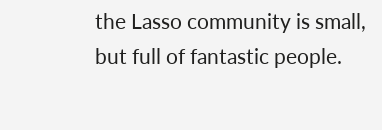the Lasso community is small, but full of fantastic people.